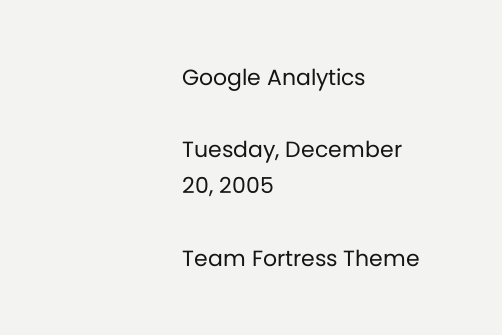Google Analytics

Tuesday, December 20, 2005

Team Fortress Theme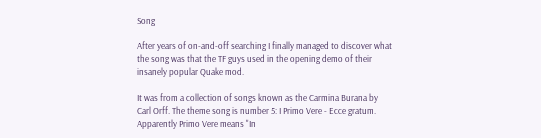Song

After years of on-and-off searching I finally managed to discover what the song was that the TF guys used in the opening demo of their insanely popular Quake mod.

It was from a collection of songs known as the Carmina Burana by Carl Orff. The theme song is number 5: I Primo Vere - Ecce gratum. Apparently Primo Vere means "In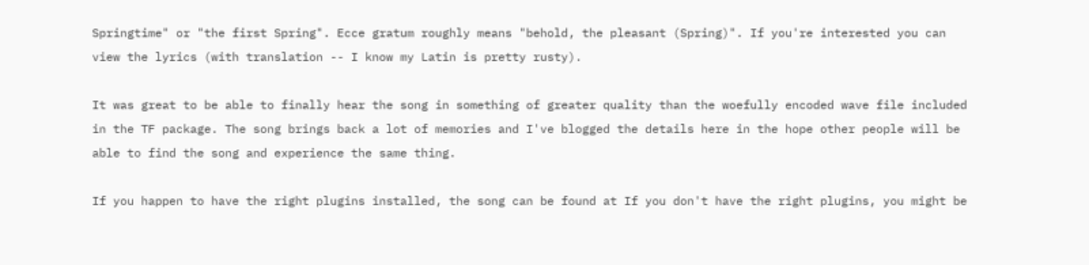Springtime" or "the first Spring". Ecce gratum roughly means "behold, the pleasant (Spring)". If you're interested you can view the lyrics (with translation -- I know my Latin is pretty rusty).

It was great to be able to finally hear the song in something of greater quality than the woefully encoded wave file included in the TF package. The song brings back a lot of memories and I've blogged the details here in the hope other people will be able to find the song and experience the same thing.

If you happen to have the right plugins installed, the song can be found at If you don't have the right plugins, you might be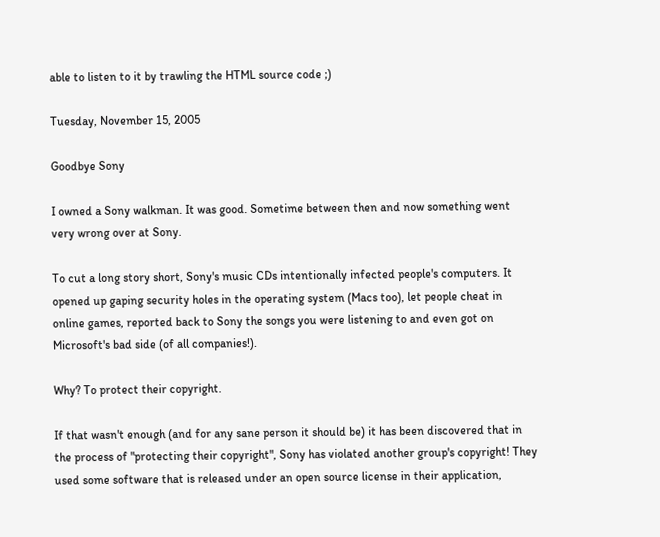able to listen to it by trawling the HTML source code ;)

Tuesday, November 15, 2005

Goodbye Sony

I owned a Sony walkman. It was good. Sometime between then and now something went very wrong over at Sony.

To cut a long story short, Sony's music CDs intentionally infected people's computers. It opened up gaping security holes in the operating system (Macs too), let people cheat in online games, reported back to Sony the songs you were listening to and even got on Microsoft's bad side (of all companies!).

Why? To protect their copyright.

If that wasn't enough (and for any sane person it should be) it has been discovered that in the process of "protecting their copyright", Sony has violated another group's copyright! They used some software that is released under an open source license in their application,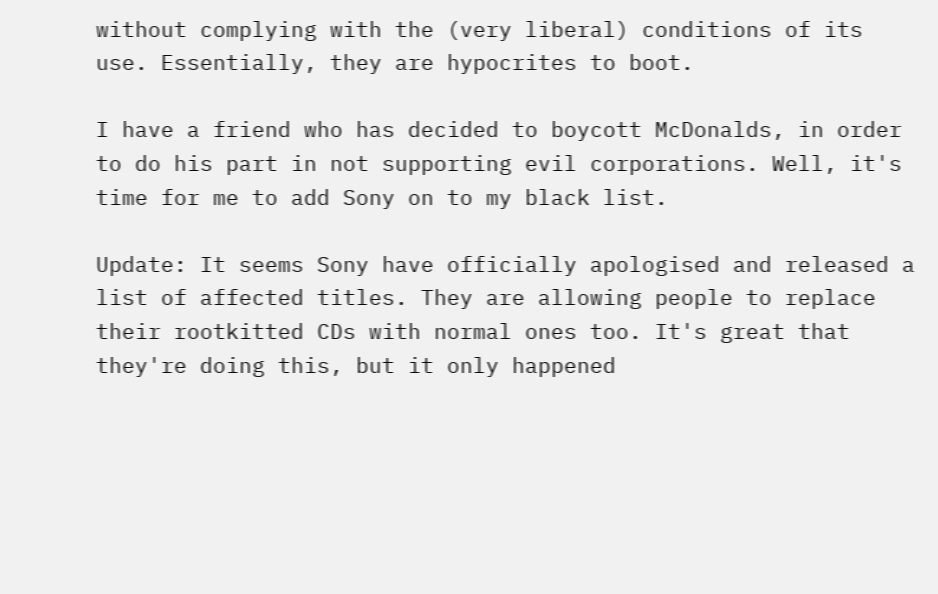without complying with the (very liberal) conditions of its use. Essentially, they are hypocrites to boot.

I have a friend who has decided to boycott McDonalds, in order to do his part in not supporting evil corporations. Well, it's time for me to add Sony on to my black list.

Update: It seems Sony have officially apologised and released a list of affected titles. They are allowing people to replace their rootkitted CDs with normal ones too. It's great that they're doing this, but it only happened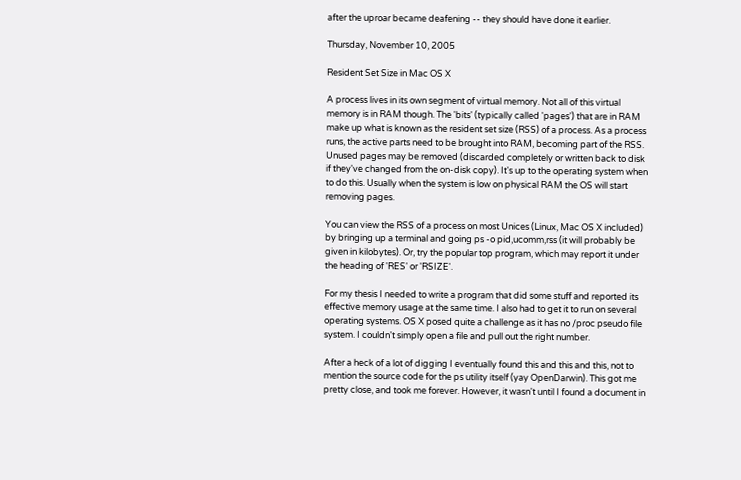after the uproar became deafening -- they should have done it earlier.

Thursday, November 10, 2005

Resident Set Size in Mac OS X

A process lives in its own segment of virtual memory. Not all of this virtual memory is in RAM though. The 'bits' (typically called 'pages') that are in RAM make up what is known as the resident set size (RSS) of a process. As a process runs, the active parts need to be brought into RAM, becoming part of the RSS. Unused pages may be removed (discarded completely or written back to disk if they've changed from the on-disk copy). It's up to the operating system when to do this. Usually when the system is low on physical RAM the OS will start removing pages.

You can view the RSS of a process on most Unices (Linux, Mac OS X included) by bringing up a terminal and going ps -o pid,ucomm,rss (it will probably be given in kilobytes). Or, try the popular top program, which may report it under the heading of 'RES' or 'RSIZE'.

For my thesis I needed to write a program that did some stuff and reported its effective memory usage at the same time. I also had to get it to run on several operating systems. OS X posed quite a challenge as it has no /proc pseudo file system. I couldn't simply open a file and pull out the right number.

After a heck of a lot of digging I eventually found this and this and this, not to mention the source code for the ps utility itself (yay OpenDarwin). This got me pretty close, and took me forever. However, it wasn't until I found a document in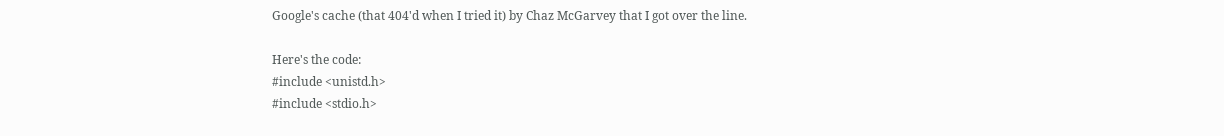Google's cache (that 404'd when I tried it) by Chaz McGarvey that I got over the line.

Here's the code:
#include <unistd.h>
#include <stdio.h>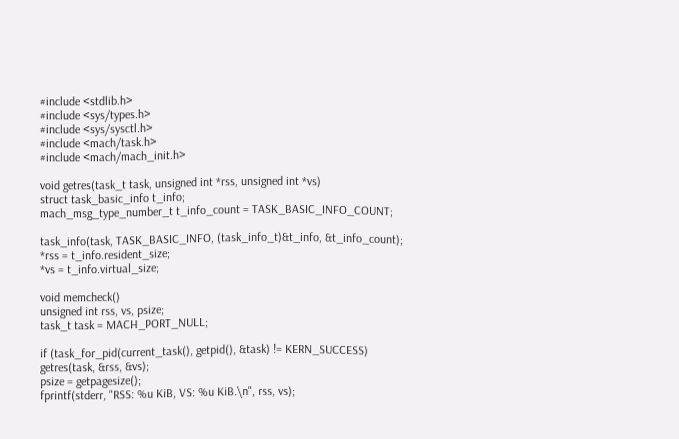#include <stdlib.h>
#include <sys/types.h>
#include <sys/sysctl.h>
#include <mach/task.h>
#include <mach/mach_init.h>

void getres(task_t task, unsigned int *rss, unsigned int *vs)
struct task_basic_info t_info;
mach_msg_type_number_t t_info_count = TASK_BASIC_INFO_COUNT;

task_info(task, TASK_BASIC_INFO, (task_info_t)&t_info, &t_info_count);
*rss = t_info.resident_size;
*vs = t_info.virtual_size;

void memcheck()
unsigned int rss, vs, psize;
task_t task = MACH_PORT_NULL;

if (task_for_pid(current_task(), getpid(), &task) != KERN_SUCCESS)
getres(task, &rss, &vs);
psize = getpagesize();
fprintf(stderr, "RSS: %u KiB, VS: %u KiB.\n", rss, vs);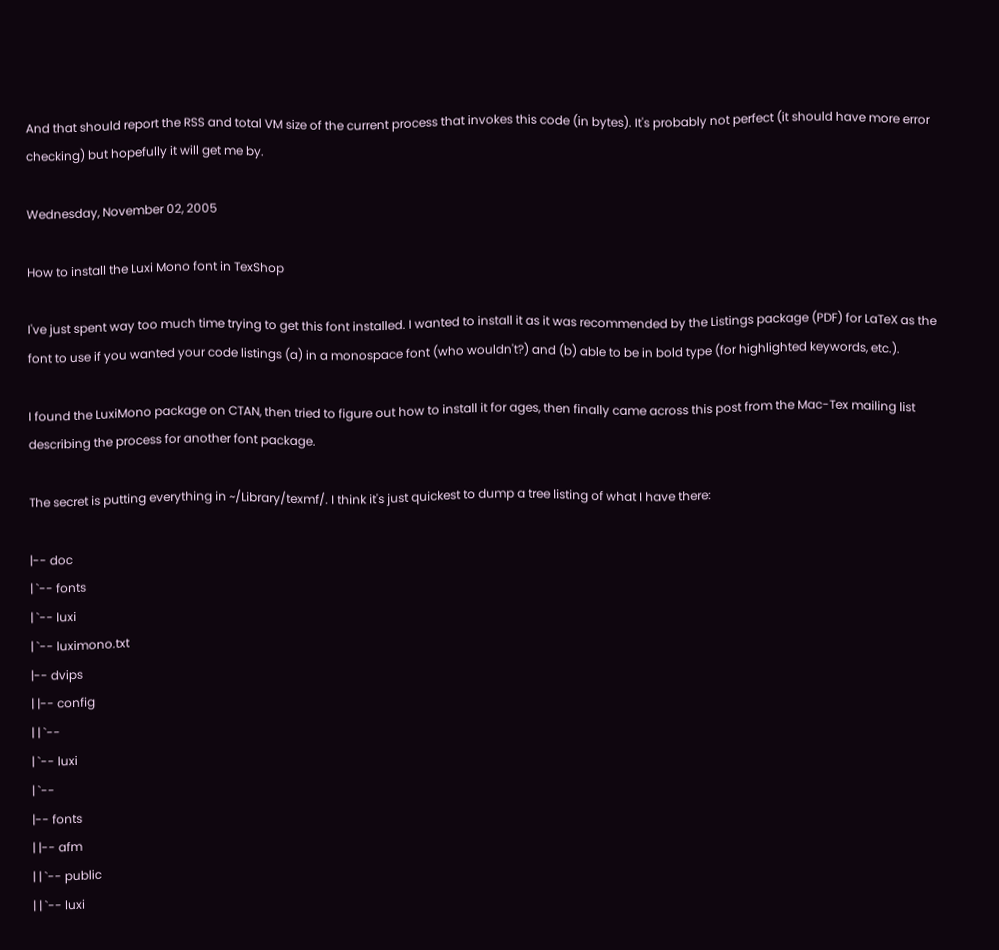And that should report the RSS and total VM size of the current process that invokes this code (in bytes). It's probably not perfect (it should have more error checking) but hopefully it will get me by.

Wednesday, November 02, 2005

How to install the Luxi Mono font in TexShop

I've just spent way too much time trying to get this font installed. I wanted to install it as it was recommended by the Listings package (PDF) for LaTeX as the font to use if you wanted your code listings (a) in a monospace font (who wouldn't?) and (b) able to be in bold type (for highlighted keywords, etc.).

I found the LuxiMono package on CTAN, then tried to figure out how to install it for ages, then finally came across this post from the Mac-Tex mailing list describing the process for another font package.

The secret is putting everything in ~/Library/texmf/. I think it's just quickest to dump a tree listing of what I have there:

|-- doc
| `-- fonts
| `-- luxi
| `-- luximono.txt
|-- dvips
| |-- config
| | `--
| `-- luxi
| `--
|-- fonts
| |-- afm
| | `-- public
| | `-- luxi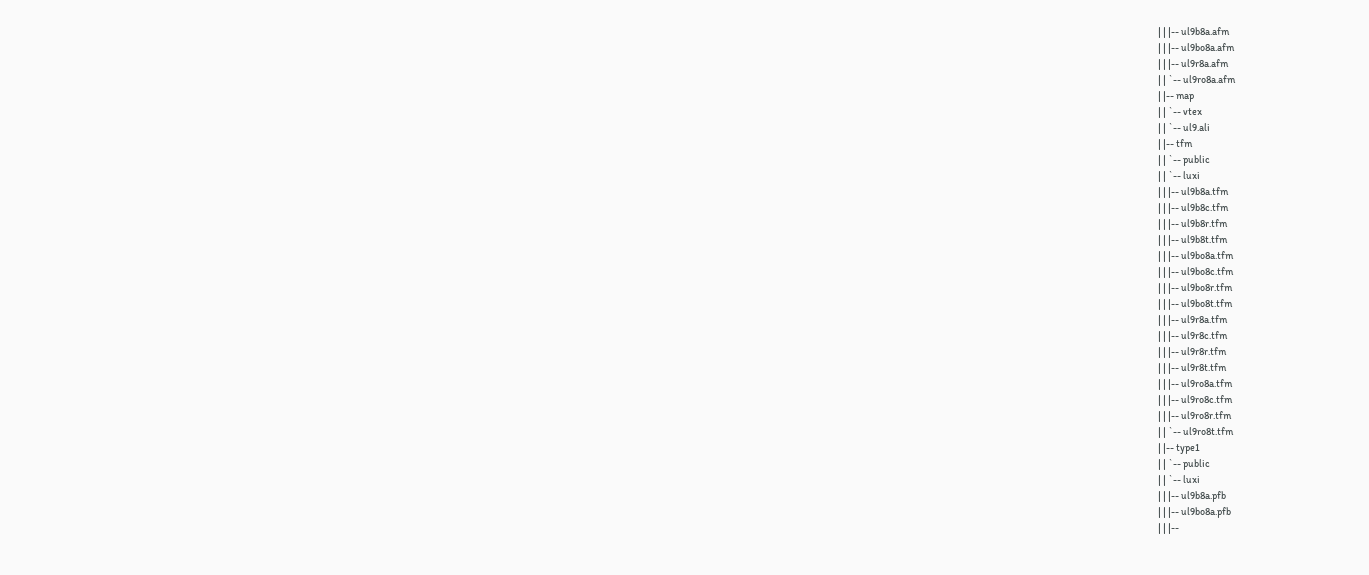| | |-- ul9b8a.afm
| | |-- ul9bo8a.afm
| | |-- ul9r8a.afm
| | `-- ul9ro8a.afm
| |-- map
| | `-- vtex
| | `-- ul9.ali
| |-- tfm
| | `-- public
| | `-- luxi
| | |-- ul9b8a.tfm
| | |-- ul9b8c.tfm
| | |-- ul9b8r.tfm
| | |-- ul9b8t.tfm
| | |-- ul9bo8a.tfm
| | |-- ul9bo8c.tfm
| | |-- ul9bo8r.tfm
| | |-- ul9bo8t.tfm
| | |-- ul9r8a.tfm
| | |-- ul9r8c.tfm
| | |-- ul9r8r.tfm
| | |-- ul9r8t.tfm
| | |-- ul9ro8a.tfm
| | |-- ul9ro8c.tfm
| | |-- ul9ro8r.tfm
| | `-- ul9ro8t.tfm
| |-- type1
| | `-- public
| | `-- luxi
| | |-- ul9b8a.pfb
| | |-- ul9bo8a.pfb
| | |--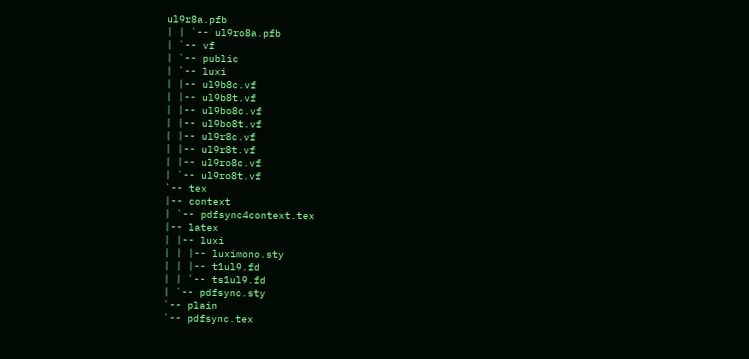ul9r8a.pfb
| | `-- ul9ro8a.pfb
| `-- vf
| `-- public
| `-- luxi
| |-- ul9b8c.vf
| |-- ul9b8t.vf
| |-- ul9bo8c.vf
| |-- ul9bo8t.vf
| |-- ul9r8c.vf
| |-- ul9r8t.vf
| |-- ul9ro8c.vf
| `-- ul9ro8t.vf
`-- tex
|-- context
| `-- pdfsync4context.tex
|-- latex
| |-- luxi
| | |-- luximono.sty
| | |-- t1ul9.fd
| | `-- ts1ul9.fd
| `-- pdfsync.sty
`-- plain
`-- pdfsync.tex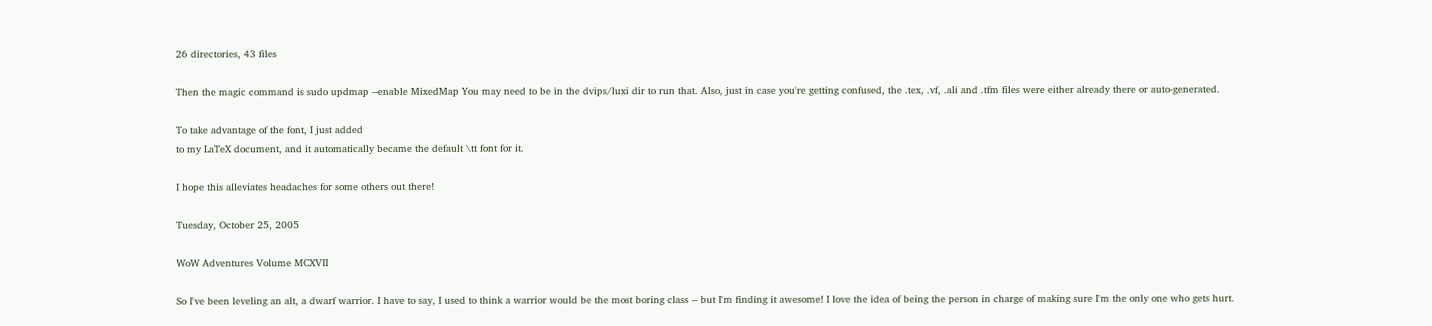26 directories, 43 files

Then the magic command is sudo updmap --enable MixedMap You may need to be in the dvips/luxi dir to run that. Also, just in case you're getting confused, the .tex, .vf, .ali and .tfm files were either already there or auto-generated.

To take advantage of the font, I just added
to my LaTeX document, and it automatically became the default \tt font for it.

I hope this alleviates headaches for some others out there!

Tuesday, October 25, 2005

WoW Adventures Volume MCXVII

So I've been leveling an alt, a dwarf warrior. I have to say, I used to think a warrior would be the most boring class -- but I'm finding it awesome! I love the idea of being the person in charge of making sure I'm the only one who gets hurt.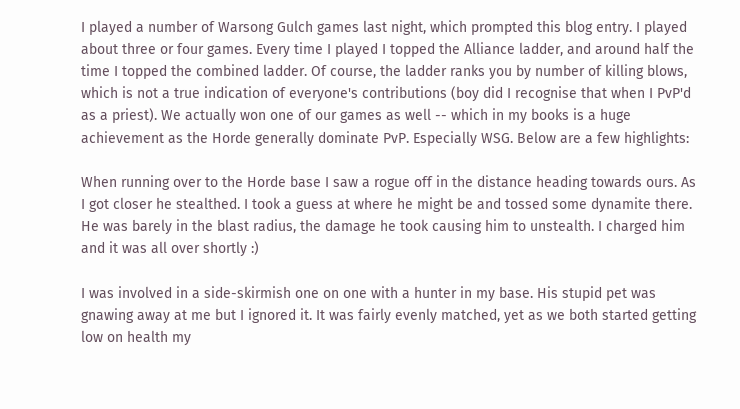I played a number of Warsong Gulch games last night, which prompted this blog entry. I played about three or four games. Every time I played I topped the Alliance ladder, and around half the time I topped the combined ladder. Of course, the ladder ranks you by number of killing blows, which is not a true indication of everyone's contributions (boy did I recognise that when I PvP'd as a priest). We actually won one of our games as well -- which in my books is a huge achievement as the Horde generally dominate PvP. Especially WSG. Below are a few highlights:

When running over to the Horde base I saw a rogue off in the distance heading towards ours. As I got closer he stealthed. I took a guess at where he might be and tossed some dynamite there. He was barely in the blast radius, the damage he took causing him to unstealth. I charged him and it was all over shortly :)

I was involved in a side-skirmish one on one with a hunter in my base. His stupid pet was gnawing away at me but I ignored it. It was fairly evenly matched, yet as we both started getting low on health my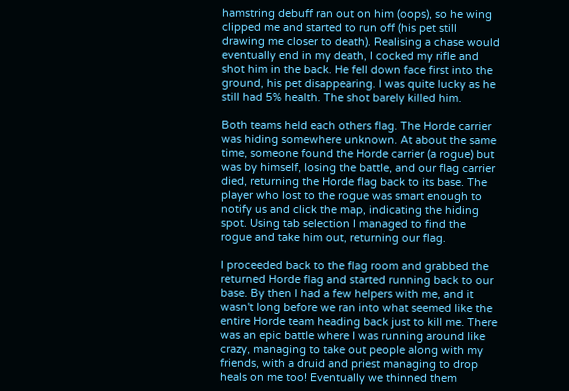hamstring debuff ran out on him (oops), so he wing clipped me and started to run off (his pet still drawing me closer to death). Realising a chase would eventually end in my death, I cocked my rifle and shot him in the back. He fell down face first into the ground, his pet disappearing. I was quite lucky as he still had 5% health. The shot barely killed him.

Both teams held each others flag. The Horde carrier was hiding somewhere unknown. At about the same time, someone found the Horde carrier (a rogue) but was by himself, losing the battle, and our flag carrier died, returning the Horde flag back to its base. The player who lost to the rogue was smart enough to notify us and click the map, indicating the hiding spot. Using tab selection I managed to find the rogue and take him out, returning our flag.

I proceeded back to the flag room and grabbed the returned Horde flag and started running back to our base. By then I had a few helpers with me, and it wasn't long before we ran into what seemed like the entire Horde team heading back just to kill me. There was an epic battle where I was running around like crazy, managing to take out people along with my friends, with a druid and priest managing to drop heals on me too! Eventually we thinned them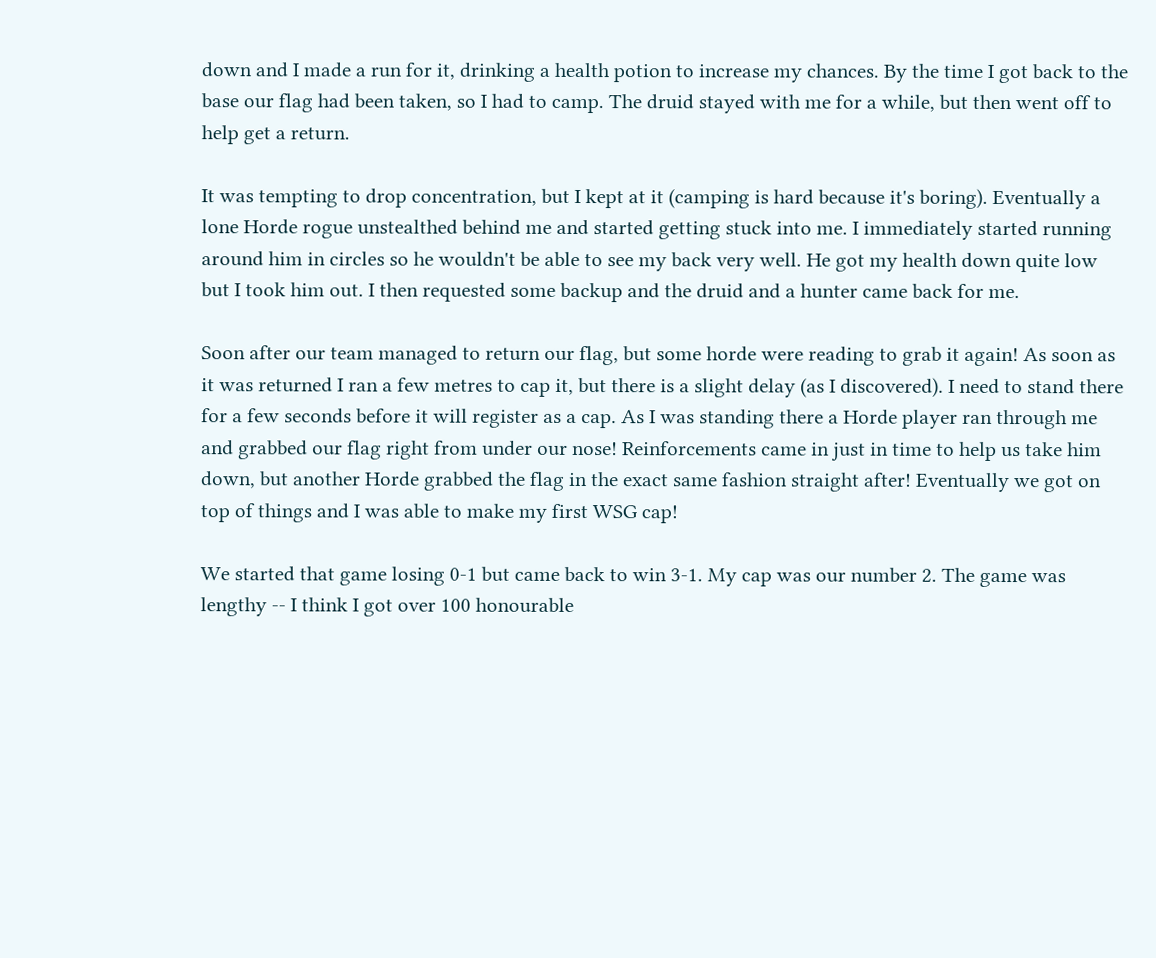down and I made a run for it, drinking a health potion to increase my chances. By the time I got back to the base our flag had been taken, so I had to camp. The druid stayed with me for a while, but then went off to help get a return.

It was tempting to drop concentration, but I kept at it (camping is hard because it's boring). Eventually a lone Horde rogue unstealthed behind me and started getting stuck into me. I immediately started running around him in circles so he wouldn't be able to see my back very well. He got my health down quite low but I took him out. I then requested some backup and the druid and a hunter came back for me.

Soon after our team managed to return our flag, but some horde were reading to grab it again! As soon as it was returned I ran a few metres to cap it, but there is a slight delay (as I discovered). I need to stand there for a few seconds before it will register as a cap. As I was standing there a Horde player ran through me and grabbed our flag right from under our nose! Reinforcements came in just in time to help us take him down, but another Horde grabbed the flag in the exact same fashion straight after! Eventually we got on top of things and I was able to make my first WSG cap!

We started that game losing 0-1 but came back to win 3-1. My cap was our number 2. The game was lengthy -- I think I got over 100 honourable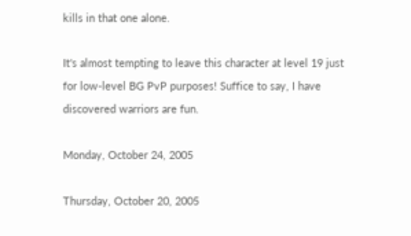kills in that one alone.

It's almost tempting to leave this character at level 19 just for low-level BG PvP purposes! Suffice to say, I have discovered warriors are fun.

Monday, October 24, 2005

Thursday, October 20, 2005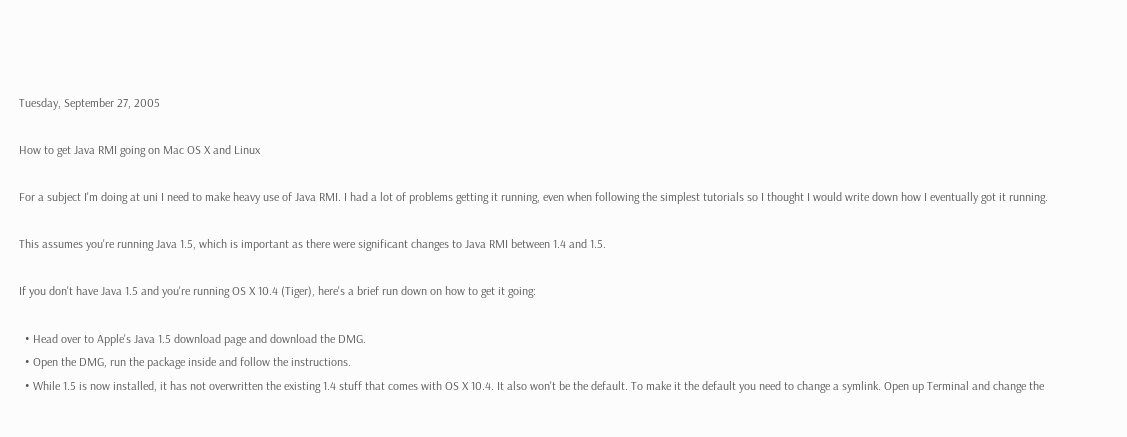Tuesday, September 27, 2005

How to get Java RMI going on Mac OS X and Linux

For a subject I'm doing at uni I need to make heavy use of Java RMI. I had a lot of problems getting it running, even when following the simplest tutorials so I thought I would write down how I eventually got it running.

This assumes you're running Java 1.5, which is important as there were significant changes to Java RMI between 1.4 and 1.5.

If you don't have Java 1.5 and you're running OS X 10.4 (Tiger), here's a brief run down on how to get it going:

  • Head over to Apple's Java 1.5 download page and download the DMG.
  • Open the DMG, run the package inside and follow the instructions.
  • While 1.5 is now installed, it has not overwritten the existing 1.4 stuff that comes with OS X 10.4. It also won't be the default. To make it the default you need to change a symlink. Open up Terminal and change the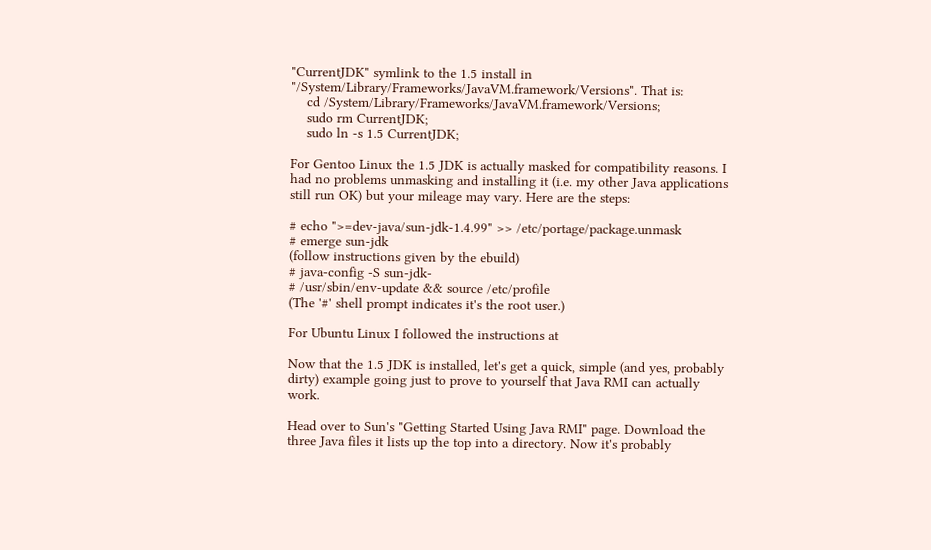"CurrentJDK" symlink to the 1.5 install in "/System/Library/Frameworks/JavaVM.framework/Versions". That is:
    cd /System/Library/Frameworks/JavaVM.framework/Versions;
    sudo rm CurrentJDK;
    sudo ln -s 1.5 CurrentJDK;

For Gentoo Linux the 1.5 JDK is actually masked for compatibility reasons. I had no problems unmasking and installing it (i.e. my other Java applications still run OK) but your mileage may vary. Here are the steps:

# echo ">=dev-java/sun-jdk-1.4.99" >> /etc/portage/package.unmask
# emerge sun-jdk
(follow instructions given by the ebuild)
# java-config -S sun-jdk-
# /usr/sbin/env-update && source /etc/profile
(The '#' shell prompt indicates it's the root user.)

For Ubuntu Linux I followed the instructions at

Now that the 1.5 JDK is installed, let's get a quick, simple (and yes, probably dirty) example going just to prove to yourself that Java RMI can actually work.

Head over to Sun's "Getting Started Using Java RMI" page. Download the three Java files it lists up the top into a directory. Now it's probably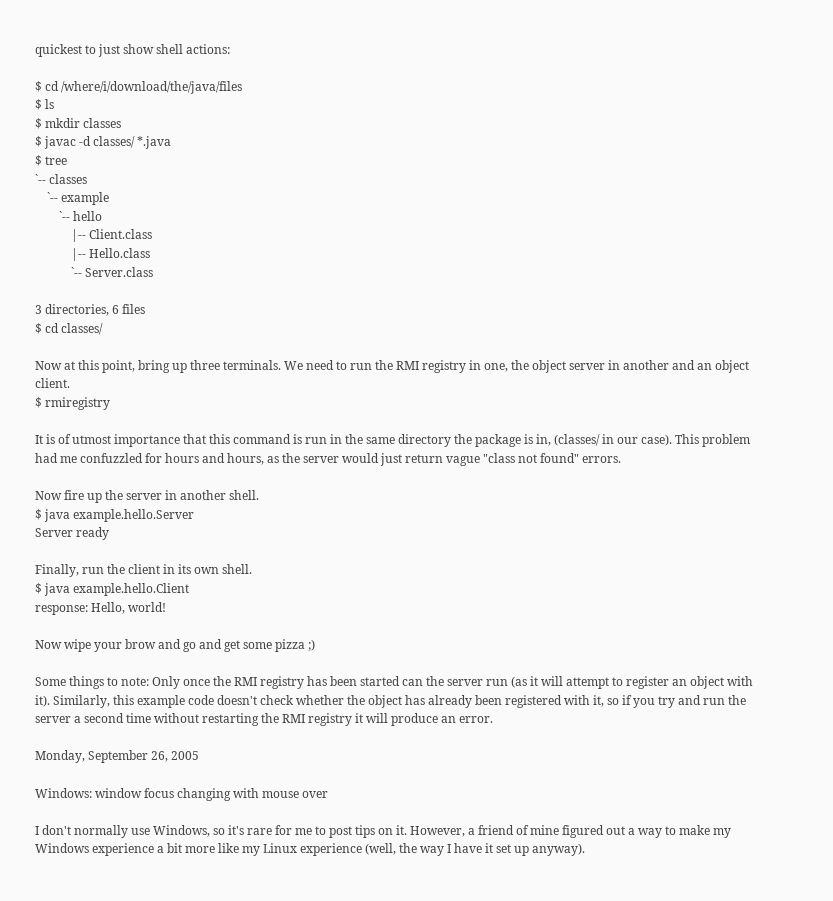quickest to just show shell actions:

$ cd /where/i/download/the/java/files
$ ls
$ mkdir classes
$ javac -d classes/ *.java
$ tree
`-- classes
    `-- example
        `-- hello
            |-- Client.class
            |-- Hello.class
            `-- Server.class

3 directories, 6 files
$ cd classes/

Now at this point, bring up three terminals. We need to run the RMI registry in one, the object server in another and an object client.
$ rmiregistry

It is of utmost importance that this command is run in the same directory the package is in, (classes/ in our case). This problem had me confuzzled for hours and hours, as the server would just return vague "class not found" errors.

Now fire up the server in another shell.
$ java example.hello.Server
Server ready

Finally, run the client in its own shell.
$ java example.hello.Client
response: Hello, world!

Now wipe your brow and go and get some pizza ;)

Some things to note: Only once the RMI registry has been started can the server run (as it will attempt to register an object with it). Similarly, this example code doesn't check whether the object has already been registered with it, so if you try and run the server a second time without restarting the RMI registry it will produce an error.

Monday, September 26, 2005

Windows: window focus changing with mouse over

I don't normally use Windows, so it's rare for me to post tips on it. However, a friend of mine figured out a way to make my Windows experience a bit more like my Linux experience (well, the way I have it set up anyway).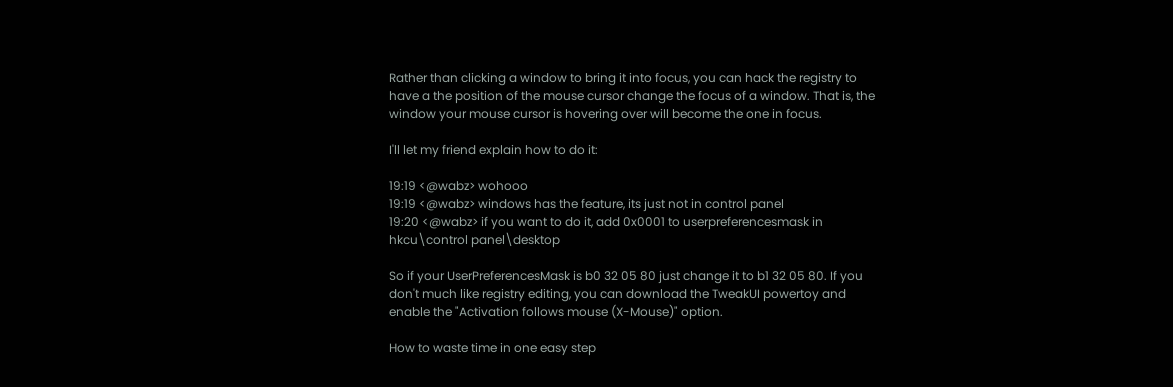Rather than clicking a window to bring it into focus, you can hack the registry to have a the position of the mouse cursor change the focus of a window. That is, the window your mouse cursor is hovering over will become the one in focus.

I'll let my friend explain how to do it:

19:19 <@wabz> wohooo
19:19 <@wabz> windows has the feature, its just not in control panel
19:20 <@wabz> if you want to do it, add 0x0001 to userpreferencesmask in hkcu\control panel\desktop

So if your UserPreferencesMask is b0 32 05 80 just change it to b1 32 05 80. If you don't much like registry editing, you can download the TweakUI powertoy and enable the "Activation follows mouse (X-Mouse)" option.

How to waste time in one easy step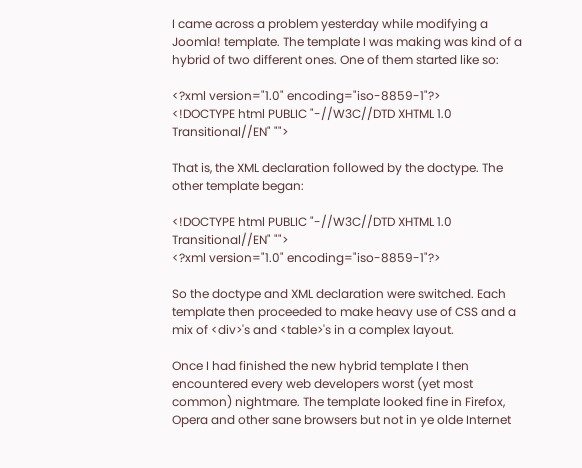I came across a problem yesterday while modifying a Joomla! template. The template I was making was kind of a hybrid of two different ones. One of them started like so:

<?xml version="1.0" encoding="iso-8859-1"?>
<!DOCTYPE html PUBLIC "-//W3C//DTD XHTML 1.0 Transitional//EN" "">

That is, the XML declaration followed by the doctype. The other template began:

<!DOCTYPE html PUBLIC "-//W3C//DTD XHTML 1.0 Transitional//EN" "">
<?xml version="1.0" encoding="iso-8859-1"?>

So the doctype and XML declaration were switched. Each template then proceeded to make heavy use of CSS and a mix of <div>'s and <table>'s in a complex layout.

Once I had finished the new hybrid template I then encountered every web developers worst (yet most common) nightmare. The template looked fine in Firefox, Opera and other sane browsers but not in ye olde Internet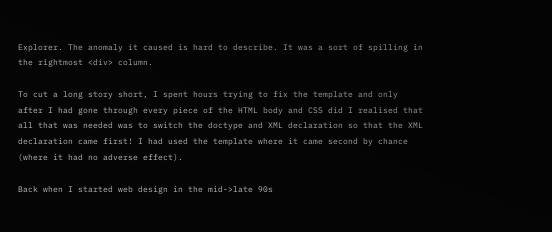Explorer. The anomaly it caused is hard to describe. It was a sort of spilling in the rightmost <div> column.

To cut a long story short, I spent hours trying to fix the template and only after I had gone through every piece of the HTML body and CSS did I realised that all that was needed was to switch the doctype and XML declaration so that the XML declaration came first! I had used the template where it came second by chance (where it had no adverse effect).

Back when I started web design in the mid->late 90s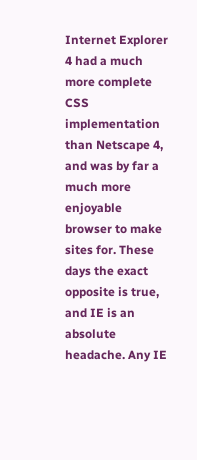Internet Explorer 4 had a much more complete CSS implementation than Netscape 4, and was by far a much more enjoyable browser to make sites for. These days the exact opposite is true, and IE is an absolute headache. Any IE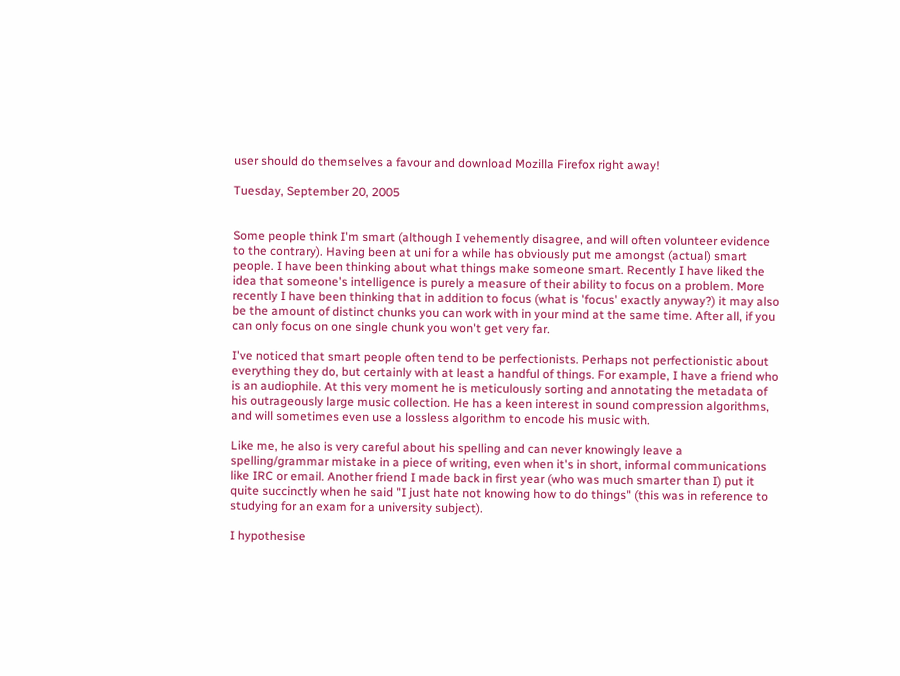user should do themselves a favour and download Mozilla Firefox right away!

Tuesday, September 20, 2005


Some people think I'm smart (although I vehemently disagree, and will often volunteer evidence to the contrary). Having been at uni for a while has obviously put me amongst (actual) smart people. I have been thinking about what things make someone smart. Recently I have liked the idea that someone's intelligence is purely a measure of their ability to focus on a problem. More recently I have been thinking that in addition to focus (what is 'focus' exactly anyway?) it may also be the amount of distinct chunks you can work with in your mind at the same time. After all, if you can only focus on one single chunk you won't get very far.

I've noticed that smart people often tend to be perfectionists. Perhaps not perfectionistic about everything they do, but certainly with at least a handful of things. For example, I have a friend who is an audiophile. At this very moment he is meticulously sorting and annotating the metadata of his outrageously large music collection. He has a keen interest in sound compression algorithms, and will sometimes even use a lossless algorithm to encode his music with.

Like me, he also is very careful about his spelling and can never knowingly leave a spelling/grammar mistake in a piece of writing, even when it's in short, informal communications like IRC or email. Another friend I made back in first year (who was much smarter than I) put it quite succinctly when he said "I just hate not knowing how to do things" (this was in reference to studying for an exam for a university subject).

I hypothesise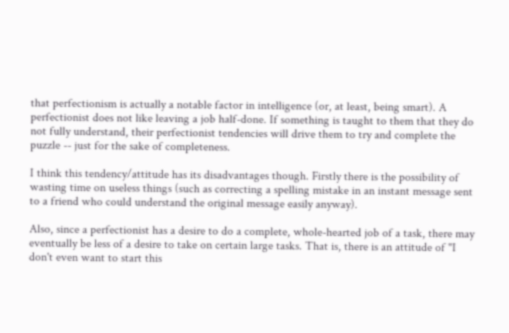that perfectionism is actually a notable factor in intelligence (or, at least, being smart). A perfectionist does not like leaving a job half-done. If something is taught to them that they do not fully understand, their perfectionist tendencies will drive them to try and complete the puzzle -- just for the sake of completeness.

I think this tendency/attitude has its disadvantages though. Firstly there is the possibility of wasting time on useless things (such as correcting a spelling mistake in an instant message sent to a friend who could understand the original message easily anyway).

Also, since a perfectionist has a desire to do a complete, whole-hearted job of a task, there may eventually be less of a desire to take on certain large tasks. That is, there is an attitude of "I don't even want to start this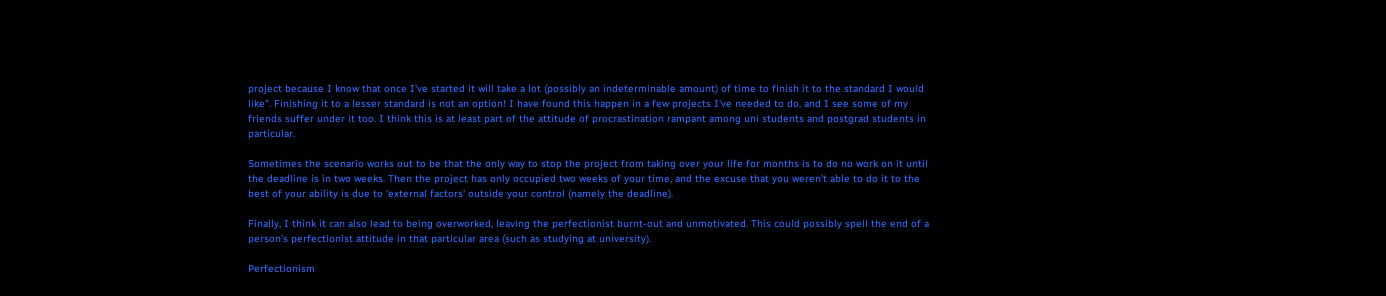project because I know that once I've started it will take a lot (possibly an indeterminable amount) of time to finish it to the standard I would like". Finishing it to a lesser standard is not an option! I have found this happen in a few projects I've needed to do, and I see some of my friends suffer under it too. I think this is at least part of the attitude of procrastination rampant among uni students and postgrad students in particular.

Sometimes the scenario works out to be that the only way to stop the project from taking over your life for months is to do no work on it until the deadline is in two weeks. Then the project has only occupied two weeks of your time, and the excuse that you weren't able to do it to the best of your ability is due to 'external factors' outside your control (namely the deadline).

Finally, I think it can also lead to being overworked, leaving the perfectionist burnt-out and unmotivated. This could possibly spell the end of a person's perfectionist attitude in that particular area (such as studying at university).

Perfectionism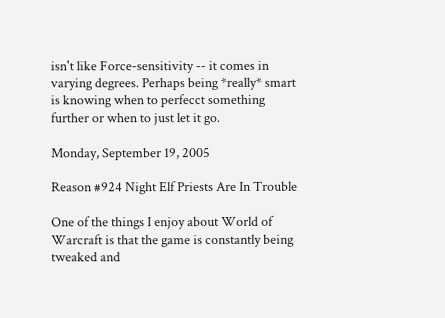isn't like Force-sensitivity -- it comes in varying degrees. Perhaps being *really* smart is knowing when to perfecct something further or when to just let it go.

Monday, September 19, 2005

Reason #924 Night Elf Priests Are In Trouble

One of the things I enjoy about World of Warcraft is that the game is constantly being tweaked and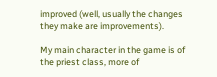improved (well, usually the changes they make are improvements).

My main character in the game is of the priest class, more of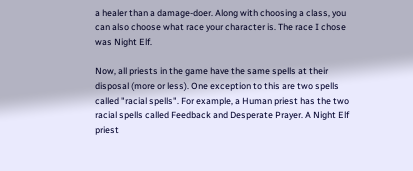a healer than a damage-doer. Along with choosing a class, you can also choose what race your character is. The race I chose was Night Elf.

Now, all priests in the game have the same spells at their disposal (more or less). One exception to this are two spells called "racial spells". For example, a Human priest has the two racial spells called Feedback and Desperate Prayer. A Night Elf priest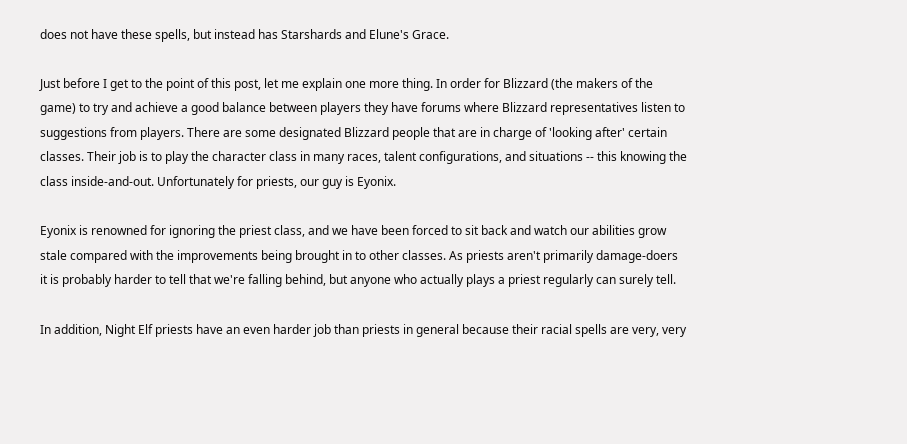does not have these spells, but instead has Starshards and Elune's Grace.

Just before I get to the point of this post, let me explain one more thing. In order for Blizzard (the makers of the game) to try and achieve a good balance between players they have forums where Blizzard representatives listen to suggestions from players. There are some designated Blizzard people that are in charge of 'looking after' certain classes. Their job is to play the character class in many races, talent configurations, and situations -- this knowing the class inside-and-out. Unfortunately for priests, our guy is Eyonix.

Eyonix is renowned for ignoring the priest class, and we have been forced to sit back and watch our abilities grow stale compared with the improvements being brought in to other classes. As priests aren't primarily damage-doers it is probably harder to tell that we're falling behind, but anyone who actually plays a priest regularly can surely tell.

In addition, Night Elf priests have an even harder job than priests in general because their racial spells are very, very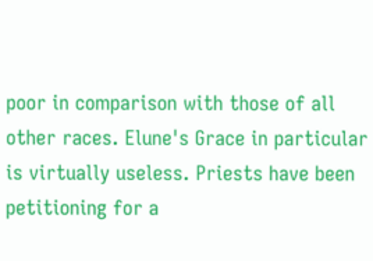poor in comparison with those of all other races. Elune's Grace in particular is virtually useless. Priests have been petitioning for a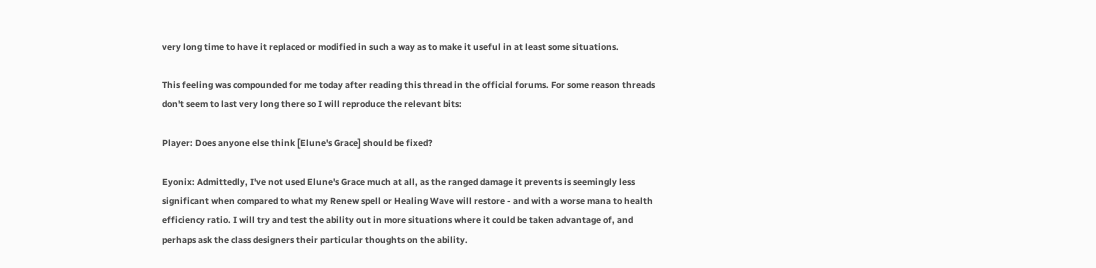very long time to have it replaced or modified in such a way as to make it useful in at least some situations.

This feeling was compounded for me today after reading this thread in the official forums. For some reason threads don't seem to last very long there so I will reproduce the relevant bits:

Player: Does anyone else think [Elune's Grace] should be fixed?

Eyonix: Admittedly, I've not used Elune's Grace much at all, as the ranged damage it prevents is seemingly less significant when compared to what my Renew spell or Healing Wave will restore - and with a worse mana to health efficiency ratio. I will try and test the ability out in more situations where it could be taken advantage of, and perhaps ask the class designers their particular thoughts on the ability.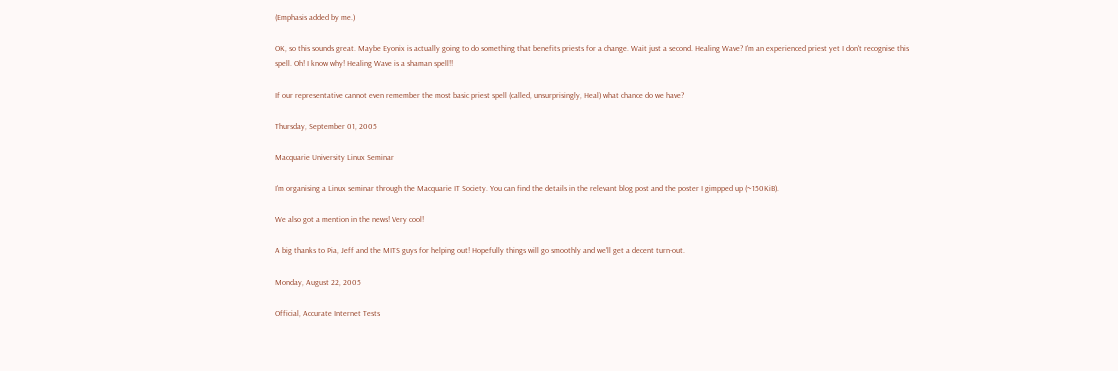(Emphasis added by me.)

OK, so this sounds great. Maybe Eyonix is actually going to do something that benefits priests for a change. Wait just a second. Healing Wave? I'm an experienced priest yet I don't recognise this spell. Oh! I know why! Healing Wave is a shaman spell!!

If our representative cannot even remember the most basic priest spell (called, unsurprisingly, Heal) what chance do we have?

Thursday, September 01, 2005

Macquarie University Linux Seminar

I'm organising a Linux seminar through the Macquarie IT Society. You can find the details in the relevant blog post and the poster I gimpped up (~150KiB).

We also got a mention in the news! Very cool!

A big thanks to Pia, Jeff and the MITS guys for helping out! Hopefully things will go smoothly and we'll get a decent turn-out.

Monday, August 22, 2005

Official, Accurate Internet Tests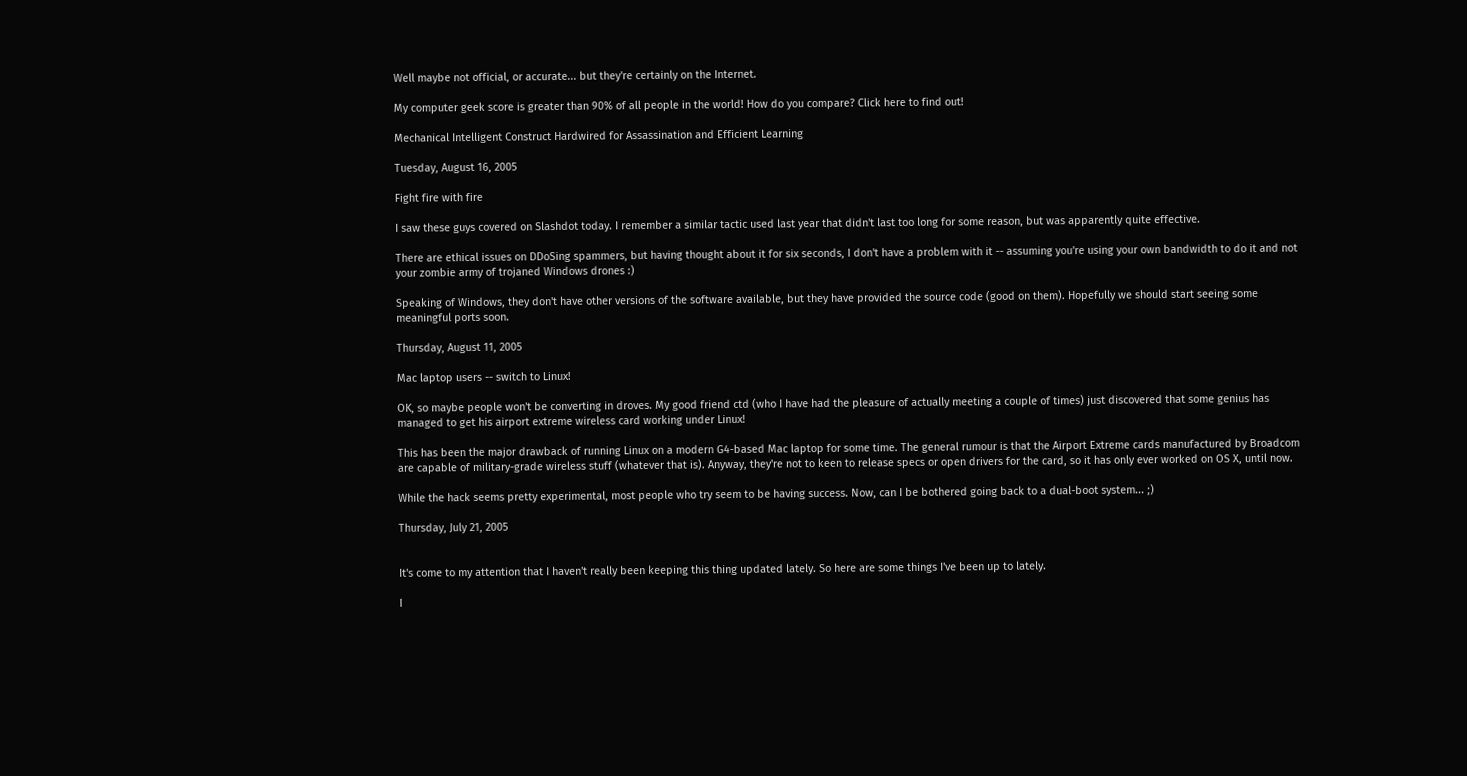Well maybe not official, or accurate... but they're certainly on the Internet.

My computer geek score is greater than 90% of all people in the world! How do you compare? Click here to find out!

Mechanical Intelligent Construct Hardwired for Assassination and Efficient Learning

Tuesday, August 16, 2005

Fight fire with fire

I saw these guys covered on Slashdot today. I remember a similar tactic used last year that didn't last too long for some reason, but was apparently quite effective.

There are ethical issues on DDoSing spammers, but having thought about it for six seconds, I don't have a problem with it -- assuming you're using your own bandwidth to do it and not your zombie army of trojaned Windows drones :)

Speaking of Windows, they don't have other versions of the software available, but they have provided the source code (good on them). Hopefully we should start seeing some meaningful ports soon.

Thursday, August 11, 2005

Mac laptop users -- switch to Linux!

OK, so maybe people won't be converting in droves. My good friend ctd (who I have had the pleasure of actually meeting a couple of times) just discovered that some genius has managed to get his airport extreme wireless card working under Linux!

This has been the major drawback of running Linux on a modern G4-based Mac laptop for some time. The general rumour is that the Airport Extreme cards manufactured by Broadcom are capable of military-grade wireless stuff (whatever that is). Anyway, they're not to keen to release specs or open drivers for the card, so it has only ever worked on OS X, until now.

While the hack seems pretty experimental, most people who try seem to be having success. Now, can I be bothered going back to a dual-boot system... ;)

Thursday, July 21, 2005


It's come to my attention that I haven't really been keeping this thing updated lately. So here are some things I've been up to lately.

I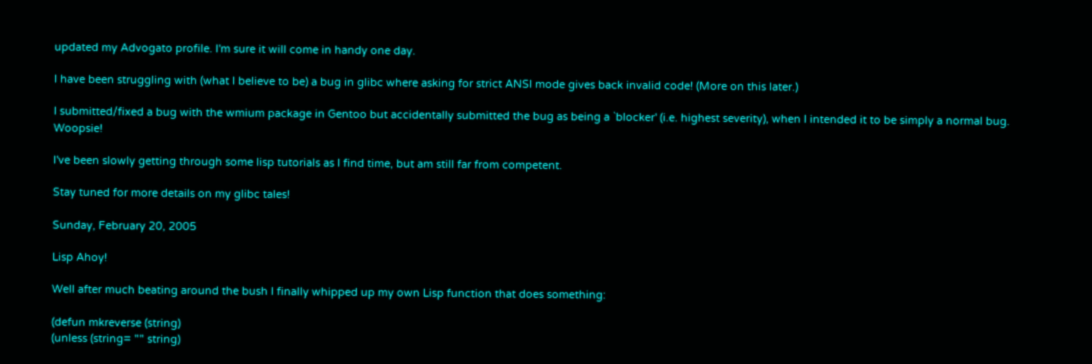updated my Advogato profile. I'm sure it will come in handy one day.

I have been struggling with (what I believe to be) a bug in glibc where asking for strict ANSI mode gives back invalid code! (More on this later.)

I submitted/fixed a bug with the wmium package in Gentoo but accidentally submitted the bug as being a `blocker' (i.e. highest severity), when I intended it to be simply a normal bug. Woopsie!

I've been slowly getting through some lisp tutorials as I find time, but am still far from competent.

Stay tuned for more details on my glibc tales!

Sunday, February 20, 2005

Lisp Ahoy!

Well after much beating around the bush I finally whipped up my own Lisp function that does something:

(defun mkreverse (string)
(unless (string= "" string)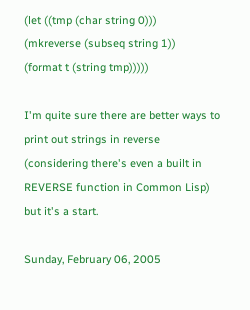(let ((tmp (char string 0)))
(mkreverse (subseq string 1))
(format t (string tmp)))))

I'm quite sure there are better ways to print out strings in reverse (considering there's even a built in REVERSE function in Common Lisp) but it's a start.

Sunday, February 06, 2005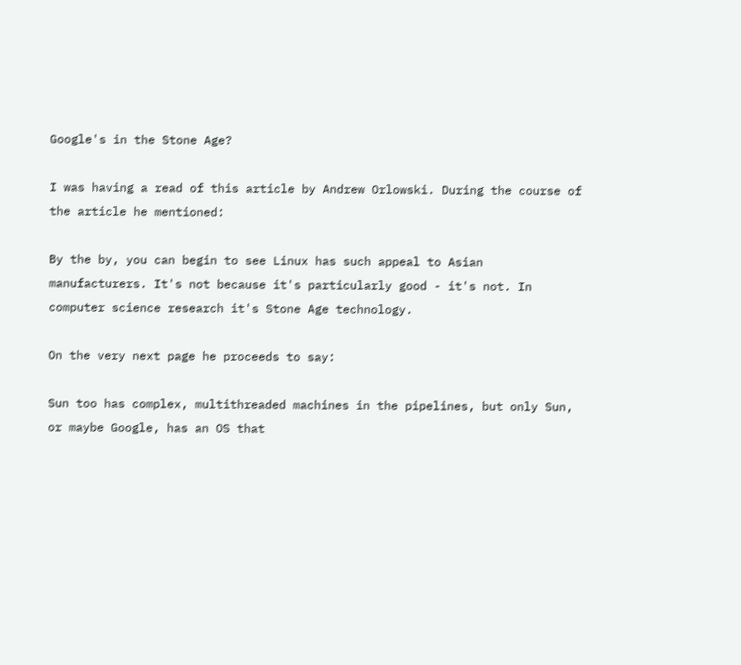Google's in the Stone Age?

I was having a read of this article by Andrew Orlowski. During the course of the article he mentioned:

By the by, you can begin to see Linux has such appeal to Asian manufacturers. It's not because it's particularly good - it's not. In computer science research it's Stone Age technology.

On the very next page he proceeds to say:

Sun too has complex, multithreaded machines in the pipelines, but only Sun, or maybe Google, has an OS that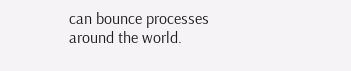can bounce processes around the world.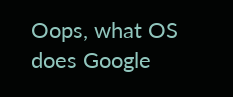Oops, what OS does Google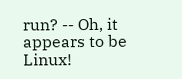run? -- Oh, it appears to be Linux!